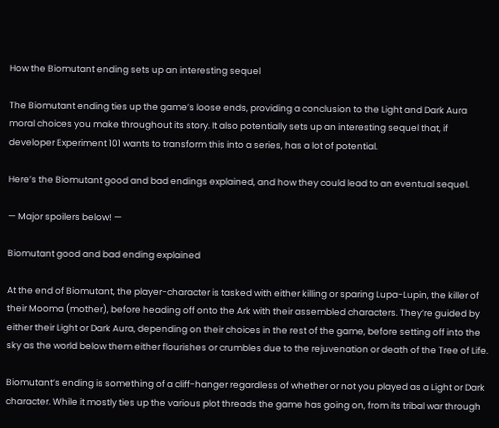How the Biomutant ending sets up an interesting sequel

The Biomutant ending ties up the game’s loose ends, providing a conclusion to the Light and Dark Aura moral choices you make throughout its story. It also potentially sets up an interesting sequel that, if developer Experiment 101 wants to transform this into a series, has a lot of potential.

Here’s the Biomutant good and bad endings explained, and how they could lead to an eventual sequel.

— Major spoilers below! —

Biomutant good and bad ending explained

At the end of Biomutant, the player-character is tasked with either killing or sparing Lupa-Lupin, the killer of their Mooma (mother), before heading off onto the Ark with their assembled characters. They’re guided by either their Light or Dark Aura, depending on their choices in the rest of the game, before setting off into the sky as the world below them either flourishes or crumbles due to the rejuvenation or death of the Tree of Life.

Biomutant’s ending is something of a cliff-hanger regardless of whether or not you played as a Light or Dark character. While it mostly ties up the various plot threads the game has going on, from its tribal war through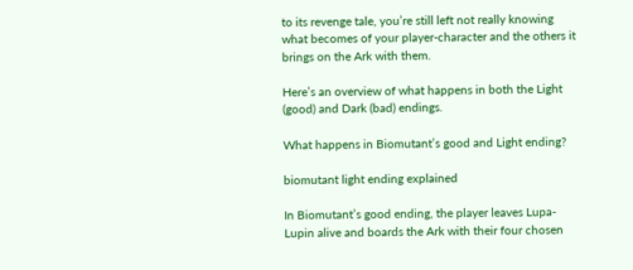to its revenge tale, you’re still left not really knowing what becomes of your player-character and the others it brings on the Ark with them.

Here’s an overview of what happens in both the Light (good) and Dark (bad) endings.

What happens in Biomutant’s good and Light ending?

biomutant light ending explained

In Biomutant’s good ending, the player leaves Lupa-Lupin alive and boards the Ark with their four chosen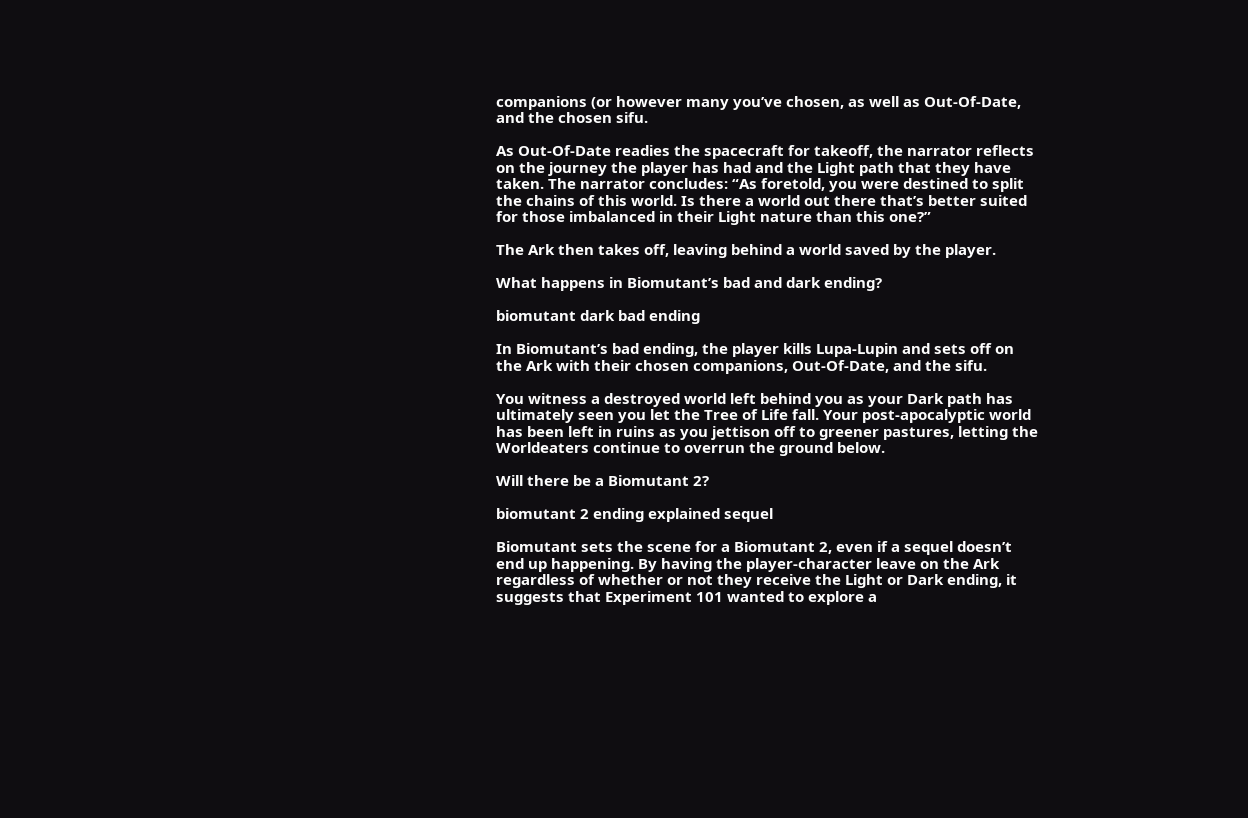companions (or however many you’ve chosen, as well as Out-Of-Date, and the chosen sifu.

As Out-Of-Date readies the spacecraft for takeoff, the narrator reflects on the journey the player has had and the Light path that they have taken. The narrator concludes: “As foretold, you were destined to split the chains of this world. Is there a world out there that’s better suited for those imbalanced in their Light nature than this one?”

The Ark then takes off, leaving behind a world saved by the player.

What happens in Biomutant’s bad and dark ending?

biomutant dark bad ending

In Biomutant’s bad ending, the player kills Lupa-Lupin and sets off on the Ark with their chosen companions, Out-Of-Date, and the sifu.

You witness a destroyed world left behind you as your Dark path has ultimately seen you let the Tree of Life fall. Your post-apocalyptic world has been left in ruins as you jettison off to greener pastures, letting the Worldeaters continue to overrun the ground below.

Will there be a Biomutant 2?

biomutant 2 ending explained sequel

Biomutant sets the scene for a Biomutant 2, even if a sequel doesn’t end up happening. By having the player-character leave on the Ark regardless of whether or not they receive the Light or Dark ending, it suggests that Experiment 101 wanted to explore a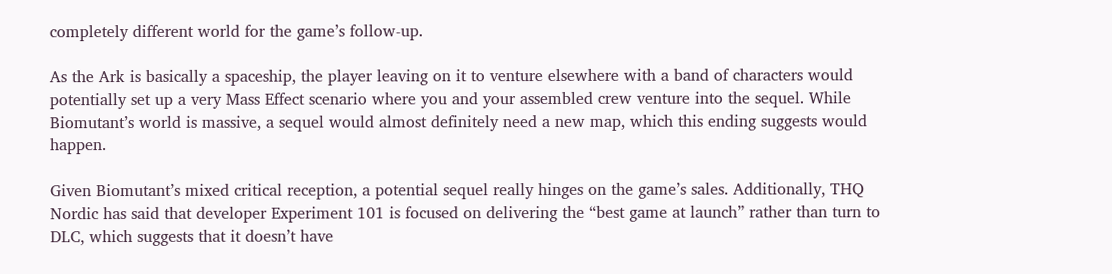completely different world for the game’s follow-up.

As the Ark is basically a spaceship, the player leaving on it to venture elsewhere with a band of characters would potentially set up a very Mass Effect scenario where you and your assembled crew venture into the sequel. While Biomutant’s world is massive, a sequel would almost definitely need a new map, which this ending suggests would happen.

Given Biomutant’s mixed critical reception, a potential sequel really hinges on the game’s sales. Additionally, THQ Nordic has said that developer Experiment 101 is focused on delivering the “best game at launch” rather than turn to DLC, which suggests that it doesn’t have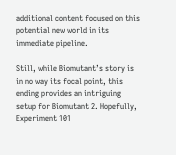additional content focused on this potential new world in its immediate pipeline.

Still, while Biomutant’s story is in no way its focal point, this ending provides an intriguing setup for Biomutant 2. Hopefully, Experiment 101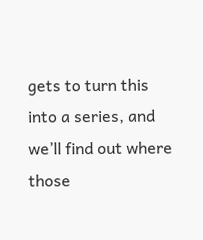gets to turn this into a series, and we’ll find out where those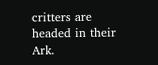critters are headed in their Ark.